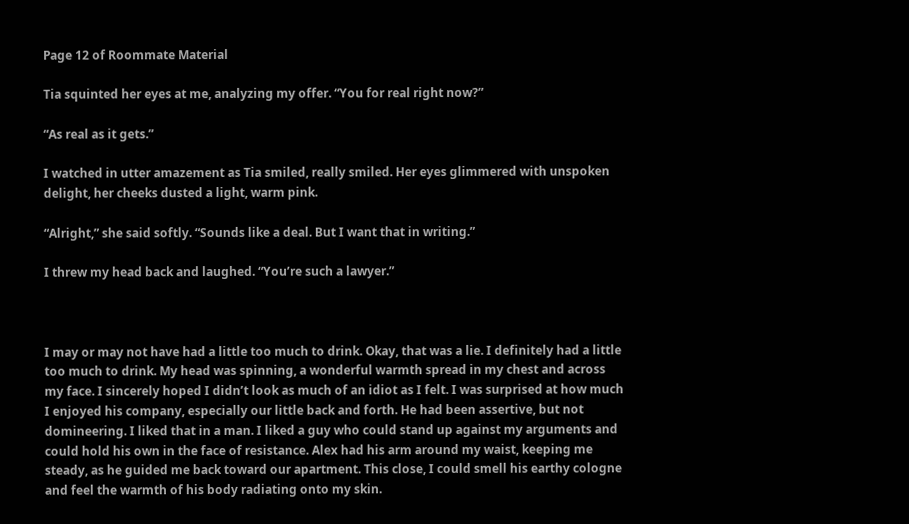Page 12 of Roommate Material

Tia squinted her eyes at me, analyzing my offer. “You for real right now?”

“As real as it gets.”

I watched in utter amazement as Tia smiled, really smiled. Her eyes glimmered with unspoken delight, her cheeks dusted a light, warm pink.

“Alright,” she said softly. “Sounds like a deal. But I want that in writing.”

I threw my head back and laughed. “You’re such a lawyer.”



I may or may not have had a little too much to drink. Okay, that was a lie. I definitely had a little too much to drink. My head was spinning, a wonderful warmth spread in my chest and across my face. I sincerely hoped I didn’t look as much of an idiot as I felt. I was surprised at how much I enjoyed his company, especially our little back and forth. He had been assertive, but not domineering. I liked that in a man. I liked a guy who could stand up against my arguments and could hold his own in the face of resistance. Alex had his arm around my waist, keeping me steady, as he guided me back toward our apartment. This close, I could smell his earthy cologne and feel the warmth of his body radiating onto my skin.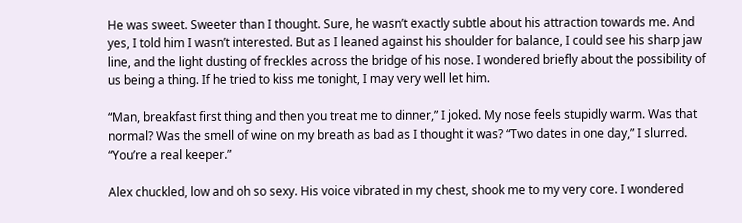He was sweet. Sweeter than I thought. Sure, he wasn’t exactly subtle about his attraction towards me. And yes, I told him I wasn’t interested. But as I leaned against his shoulder for balance, I could see his sharp jaw line, and the light dusting of freckles across the bridge of his nose. I wondered briefly about the possibility of us being a thing. If he tried to kiss me tonight, I may very well let him.

“Man, breakfast first thing and then you treat me to dinner,” I joked. My nose feels stupidly warm. Was that normal? Was the smell of wine on my breath as bad as I thought it was? “Two dates in one day,” I slurred. “You’re a real keeper.”

Alex chuckled, low and oh so sexy. His voice vibrated in my chest, shook me to my very core. I wondered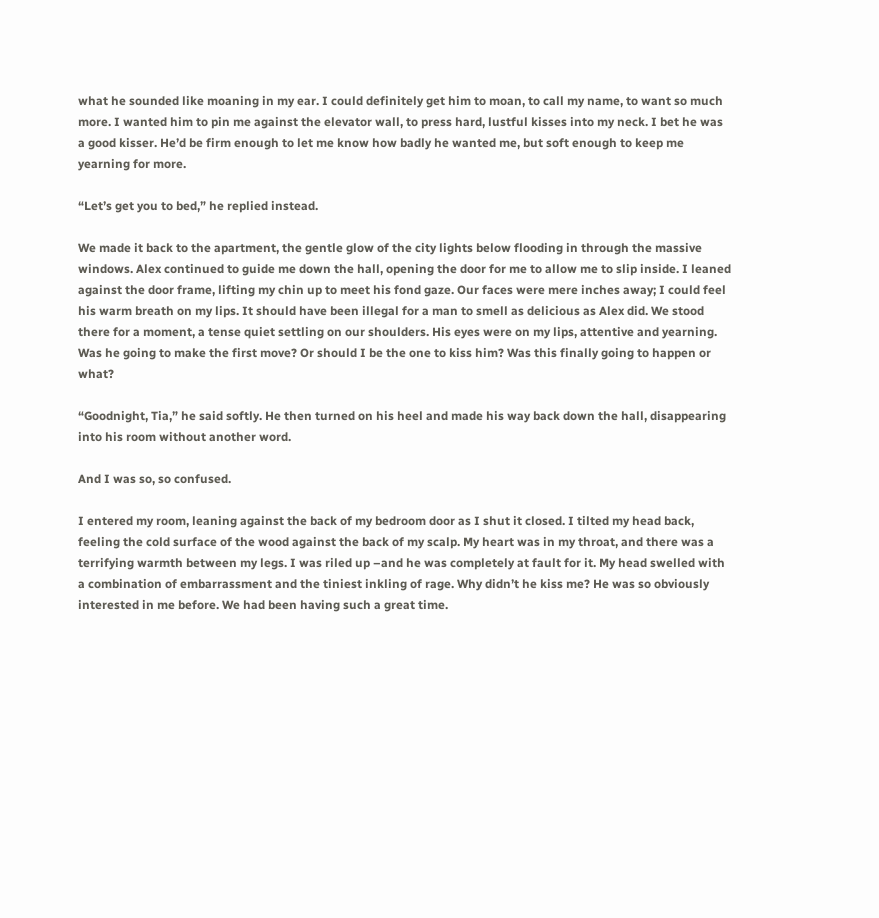what he sounded like moaning in my ear. I could definitely get him to moan, to call my name, to want so much more. I wanted him to pin me against the elevator wall, to press hard, lustful kisses into my neck. I bet he was a good kisser. He’d be firm enough to let me know how badly he wanted me, but soft enough to keep me yearning for more.

“Let’s get you to bed,” he replied instead.

We made it back to the apartment, the gentle glow of the city lights below flooding in through the massive windows. Alex continued to guide me down the hall, opening the door for me to allow me to slip inside. I leaned against the door frame, lifting my chin up to meet his fond gaze. Our faces were mere inches away; I could feel his warm breath on my lips. It should have been illegal for a man to smell as delicious as Alex did. We stood there for a moment, a tense quiet settling on our shoulders. His eyes were on my lips, attentive and yearning. Was he going to make the first move? Or should I be the one to kiss him? Was this finally going to happen or what?

“Goodnight, Tia,” he said softly. He then turned on his heel and made his way back down the hall, disappearing into his room without another word.

And I was so, so confused.

I entered my room, leaning against the back of my bedroom door as I shut it closed. I tilted my head back, feeling the cold surface of the wood against the back of my scalp. My heart was in my throat, and there was a terrifying warmth between my legs. I was riled up –and he was completely at fault for it. My head swelled with a combination of embarrassment and the tiniest inkling of rage. Why didn’t he kiss me? He was so obviously interested in me before. We had been having such a great time.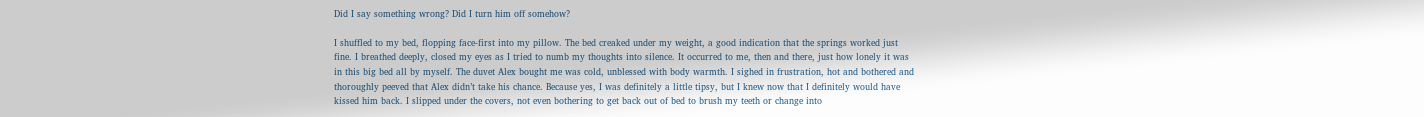Did I say something wrong? Did I turn him off somehow?

I shuffled to my bed, flopping face-first into my pillow. The bed creaked under my weight, a good indication that the springs worked just fine. I breathed deeply, closed my eyes as I tried to numb my thoughts into silence. It occurred to me, then and there, just how lonely it was in this big bed all by myself. The duvet Alex bought me was cold, unblessed with body warmth. I sighed in frustration, hot and bothered and thoroughly peeved that Alex didn’t take his chance. Because yes, I was definitely a little tipsy, but I knew now that I definitely would have kissed him back. I slipped under the covers, not even bothering to get back out of bed to brush my teeth or change into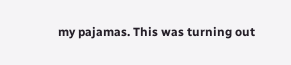my pajamas. This was turning out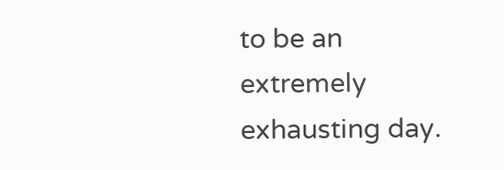to be an extremely exhausting day.